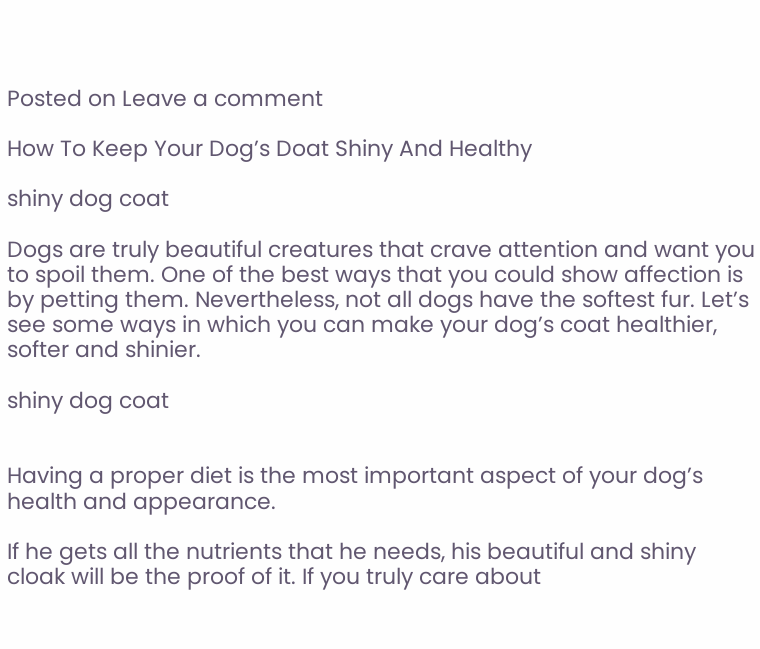Posted on Leave a comment

How To Keep Your Dog’s Doat Shiny And Healthy

shiny dog coat

Dogs are truly beautiful creatures that crave attention and want you to spoil them. One of the best ways that you could show affection is by petting them. Nevertheless, not all dogs have the softest fur. Let’s see some ways in which you can make your dog’s coat healthier, softer and shinier.

shiny dog coat


Having a proper diet is the most important aspect of your dog’s health and appearance.

If he gets all the nutrients that he needs, his beautiful and shiny cloak will be the proof of it. If you truly care about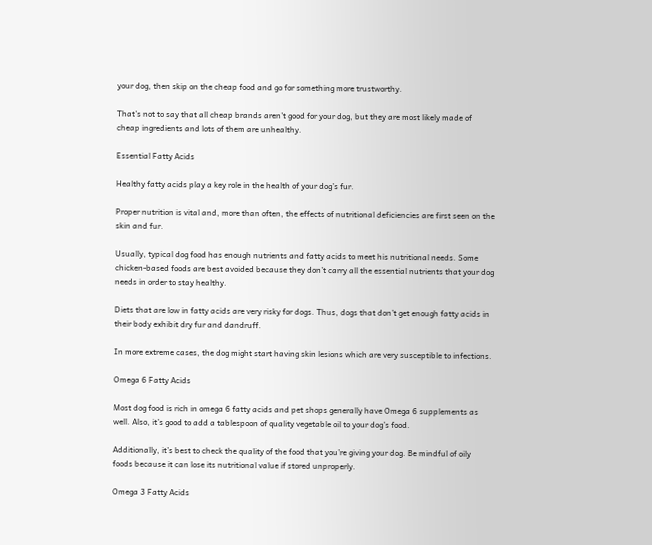your dog, then skip on the cheap food and go for something more trustworthy.

That’s not to say that all cheap brands aren’t good for your dog, but they are most likely made of cheap ingredients and lots of them are unhealthy.

Essential Fatty Acids

Healthy fatty acids play a key role in the health of your dog’s fur.

Proper nutrition is vital and, more than often, the effects of nutritional deficiencies are first seen on the skin and fur.

Usually, typical dog food has enough nutrients and fatty acids to meet his nutritional needs. Some chicken-based foods are best avoided because they don’t carry all the essential nutrients that your dog needs in order to stay healthy.

Diets that are low in fatty acids are very risky for dogs. Thus, dogs that don’t get enough fatty acids in their body exhibit dry fur and dandruff.

In more extreme cases, the dog might start having skin lesions which are very susceptible to infections.

Omega 6 Fatty Acids

Most dog food is rich in omega 6 fatty acids and pet shops generally have Omega 6 supplements as well. Also, it’s good to add a tablespoon of quality vegetable oil to your dog’s food.

Additionally, it’s best to check the quality of the food that you’re giving your dog. Be mindful of oily foods because it can lose its nutritional value if stored unproperly.

Omega 3 Fatty Acids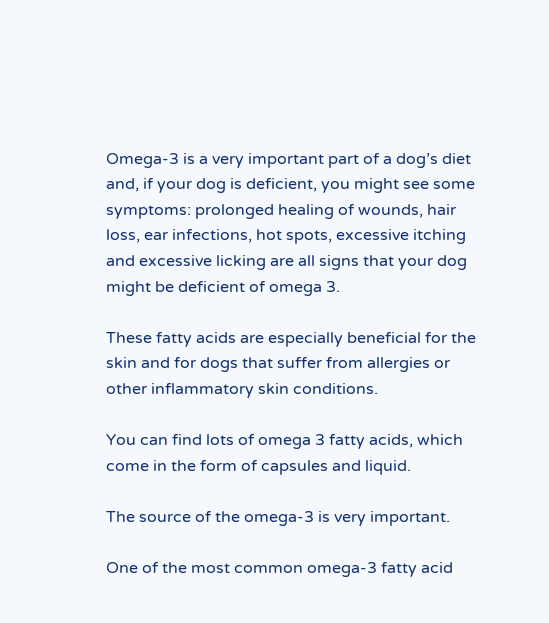Omega-3 is a very important part of a dog’s diet and, if your dog is deficient, you might see some symptoms: prolonged healing of wounds, hair loss, ear infections, hot spots, excessive itching and excessive licking are all signs that your dog might be deficient of omega 3.

These fatty acids are especially beneficial for the skin and for dogs that suffer from allergies or other inflammatory skin conditions.

You can find lots of omega 3 fatty acids, which come in the form of capsules and liquid.

The source of the omega-3 is very important.

One of the most common omega-3 fatty acid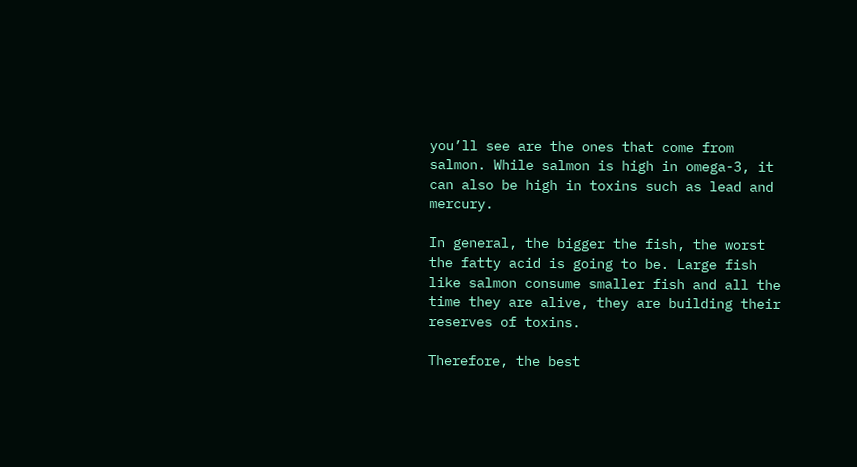you’ll see are the ones that come from salmon. While salmon is high in omega-3, it can also be high in toxins such as lead and mercury.

In general, the bigger the fish, the worst the fatty acid is going to be. Large fish like salmon consume smaller fish and all the time they are alive, they are building their reserves of toxins.

Therefore, the best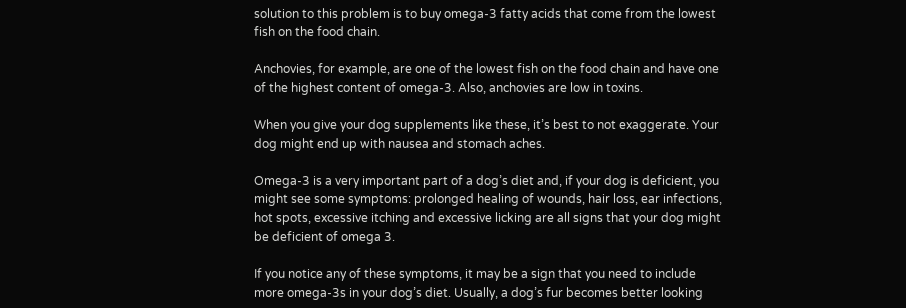solution to this problem is to buy omega-3 fatty acids that come from the lowest fish on the food chain.

Anchovies, for example, are one of the lowest fish on the food chain and have one of the highest content of omega-3. Also, anchovies are low in toxins.

When you give your dog supplements like these, it’s best to not exaggerate. Your dog might end up with nausea and stomach aches.

Omega-3 is a very important part of a dog’s diet and, if your dog is deficient, you might see some symptoms: prolonged healing of wounds, hair loss, ear infections, hot spots, excessive itching and excessive licking are all signs that your dog might be deficient of omega 3.

If you notice any of these symptoms, it may be a sign that you need to include more omega-3s in your dog’s diet. Usually, a dog’s fur becomes better looking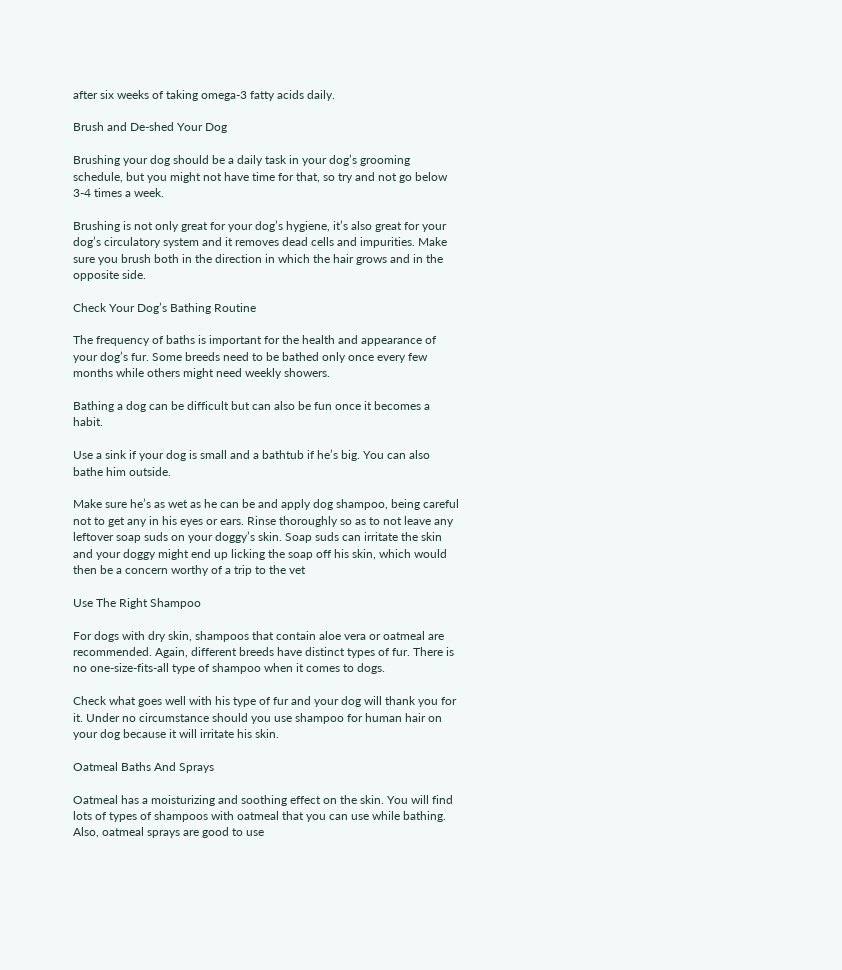after six weeks of taking omega-3 fatty acids daily.

Brush and De-shed Your Dog

Brushing your dog should be a daily task in your dog’s grooming schedule, but you might not have time for that, so try and not go below 3-4 times a week.

Brushing is not only great for your dog’s hygiene, it’s also great for your dog’s circulatory system and it removes dead cells and impurities. Make sure you brush both in the direction in which the hair grows and in the opposite side.

Check Your Dog’s Bathing Routine

The frequency of baths is important for the health and appearance of your dog’s fur. Some breeds need to be bathed only once every few months while others might need weekly showers.

Bathing a dog can be difficult but can also be fun once it becomes a habit.

Use a sink if your dog is small and a bathtub if he’s big. You can also bathe him outside.

Make sure he’s as wet as he can be and apply dog shampoo, being careful not to get any in his eyes or ears. Rinse thoroughly so as to not leave any leftover soap suds on your doggy’s skin. Soap suds can irritate the skin and your doggy might end up licking the soap off his skin, which would then be a concern worthy of a trip to the vet

Use The Right Shampoo

For dogs with dry skin, shampoos that contain aloe vera or oatmeal are recommended. Again, different breeds have distinct types of fur. There is no one-size-fits-all type of shampoo when it comes to dogs.

Check what goes well with his type of fur and your dog will thank you for it. Under no circumstance should you use shampoo for human hair on your dog because it will irritate his skin.

Oatmeal Baths And Sprays

Oatmeal has a moisturizing and soothing effect on the skin. You will find lots of types of shampoos with oatmeal that you can use while bathing. Also, oatmeal sprays are good to use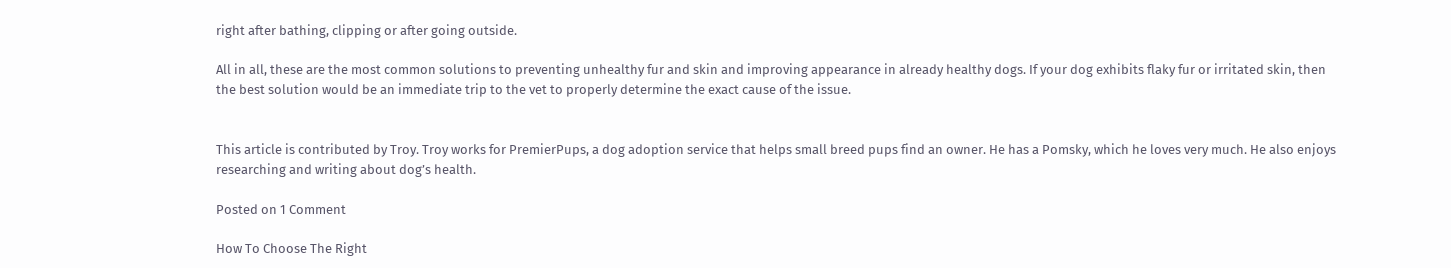right after bathing, clipping or after going outside.

All in all, these are the most common solutions to preventing unhealthy fur and skin and improving appearance in already healthy dogs. If your dog exhibits flaky fur or irritated skin, then the best solution would be an immediate trip to the vet to properly determine the exact cause of the issue.


This article is contributed by Troy. Troy works for PremierPups, a dog adoption service that helps small breed pups find an owner. He has a Pomsky, which he loves very much. He also enjoys researching and writing about dog’s health.

Posted on 1 Comment

How To Choose The Right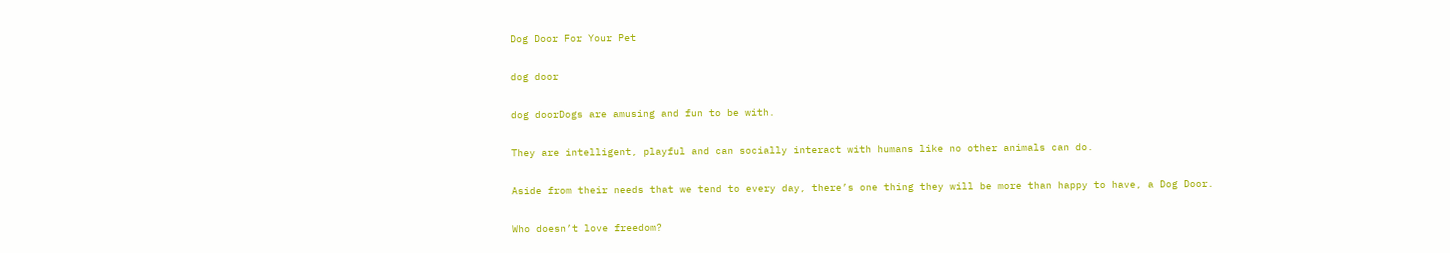Dog Door For Your Pet

dog door

dog doorDogs are amusing and fun to be with.

They are intelligent, playful and can socially interact with humans like no other animals can do.

Aside from their needs that we tend to every day, there’s one thing they will be more than happy to have, a Dog Door.

Who doesn’t love freedom?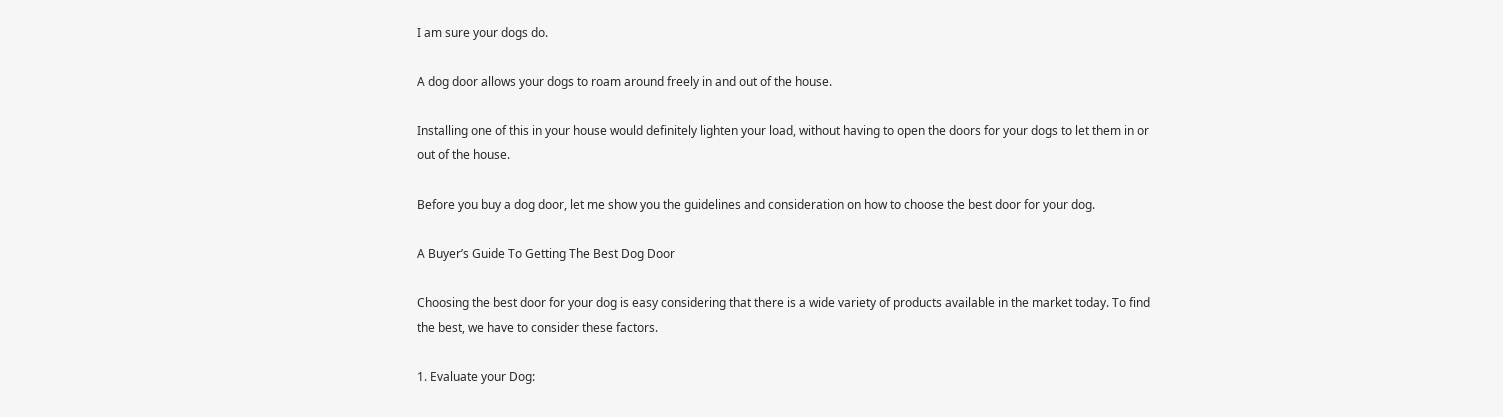I am sure your dogs do.

A dog door allows your dogs to roam around freely in and out of the house.

Installing one of this in your house would definitely lighten your load, without having to open the doors for your dogs to let them in or out of the house.

Before you buy a dog door, let me show you the guidelines and consideration on how to choose the best door for your dog.

A Buyer’s Guide To Getting The Best Dog Door

Choosing the best door for your dog is easy considering that there is a wide variety of products available in the market today. To find the best, we have to consider these factors.

1. Evaluate your Dog: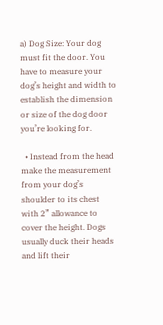a) Dog Size: Your dog must fit the door. You have to measure your dog’s height and width to establish the dimension or size of the dog door you’re looking for.

  • Instead from the head make the measurement from your dog’s shoulder to its chest with 2” allowance to cover the height. Dogs usually duck their heads and lift their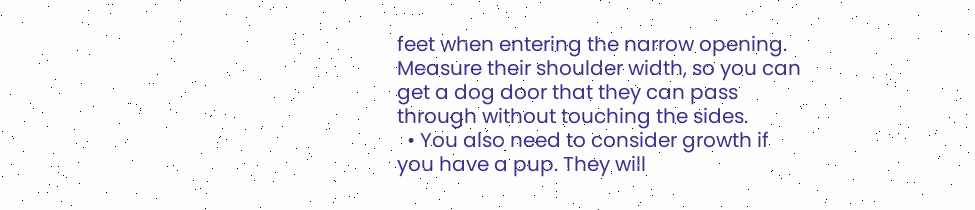feet when entering the narrow opening. Measure their shoulder width, so you can get a dog door that they can pass through without touching the sides.
  • You also need to consider growth if you have a pup. They will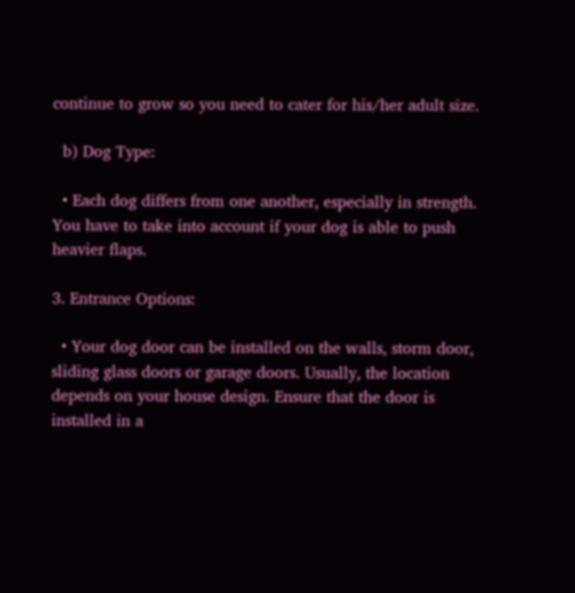continue to grow so you need to cater for his/her adult size.

  b) Dog Type:

  • Each dog differs from one another, especially in strength. You have to take into account if your dog is able to push heavier flaps.

3. Entrance Options:

  • Your dog door can be installed on the walls, storm door, sliding glass doors or garage doors. Usually, the location depends on your house design. Ensure that the door is installed in a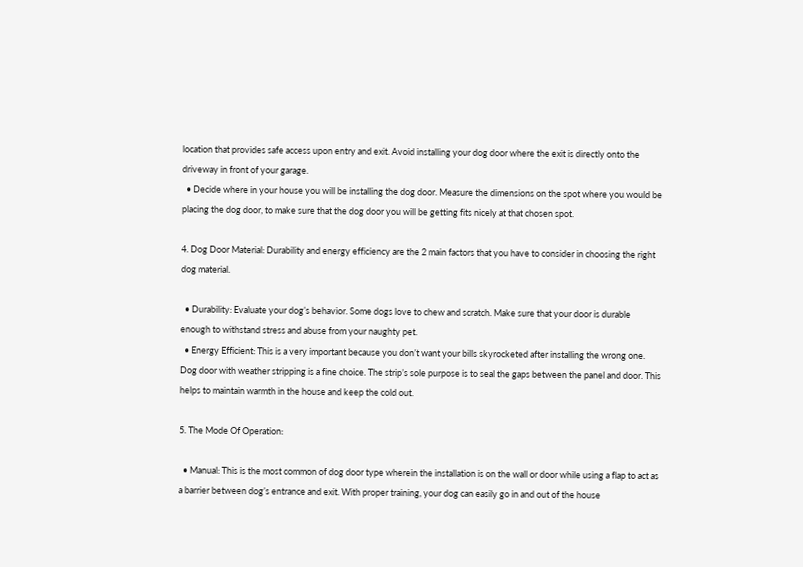location that provides safe access upon entry and exit. Avoid installing your dog door where the exit is directly onto the driveway in front of your garage.
  • Decide where in your house you will be installing the dog door. Measure the dimensions on the spot where you would be placing the dog door, to make sure that the dog door you will be getting fits nicely at that chosen spot.

4. Dog Door Material: Durability and energy efficiency are the 2 main factors that you have to consider in choosing the right dog material.

  • Durability: Evaluate your dog’s behavior. Some dogs love to chew and scratch. Make sure that your door is durable enough to withstand stress and abuse from your naughty pet.
  • Energy Efficient: This is a very important because you don’t want your bills skyrocketed after installing the wrong one. Dog door with weather stripping is a fine choice. The strip’s sole purpose is to seal the gaps between the panel and door. This helps to maintain warmth in the house and keep the cold out.

5. The Mode Of Operation:

  • Manual: This is the most common of dog door type wherein the installation is on the wall or door while using a flap to act as a barrier between dog’s entrance and exit. With proper training, your dog can easily go in and out of the house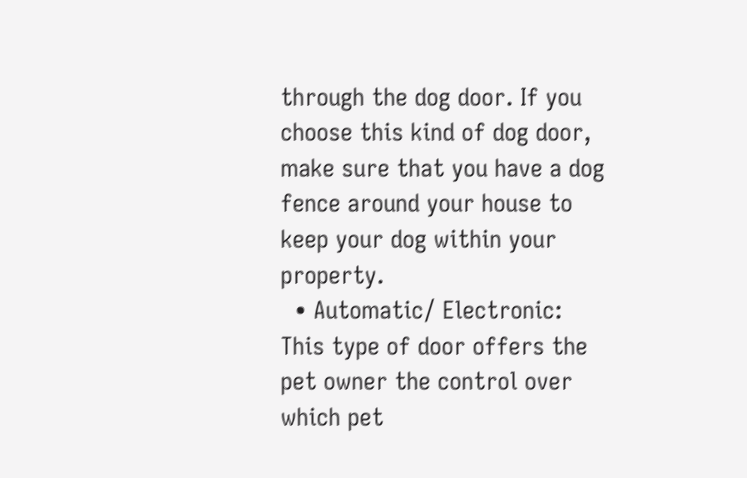through the dog door. If you choose this kind of dog door, make sure that you have a dog fence around your house to keep your dog within your property.
  • Automatic/ Electronic:  This type of door offers the pet owner the control over which pet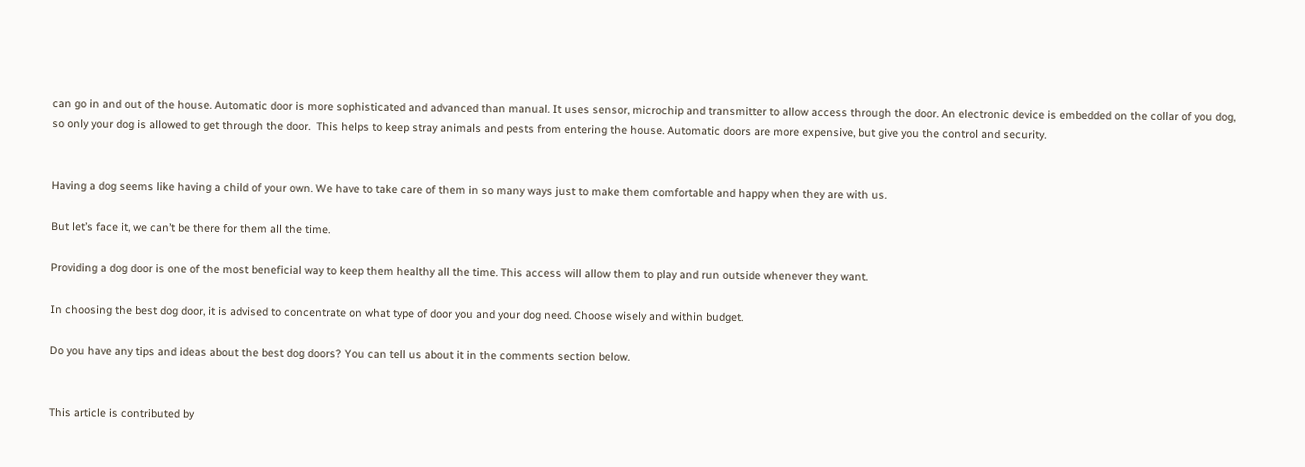can go in and out of the house. Automatic door is more sophisticated and advanced than manual. It uses sensor, microchip and transmitter to allow access through the door. An electronic device is embedded on the collar of you dog, so only your dog is allowed to get through the door.  This helps to keep stray animals and pests from entering the house. Automatic doors are more expensive, but give you the control and security.


Having a dog seems like having a child of your own. We have to take care of them in so many ways just to make them comfortable and happy when they are with us.

But let’s face it, we can’t be there for them all the time.

Providing a dog door is one of the most beneficial way to keep them healthy all the time. This access will allow them to play and run outside whenever they want.

In choosing the best dog door, it is advised to concentrate on what type of door you and your dog need. Choose wisely and within budget.

Do you have any tips and ideas about the best dog doors? You can tell us about it in the comments section below.


This article is contributed by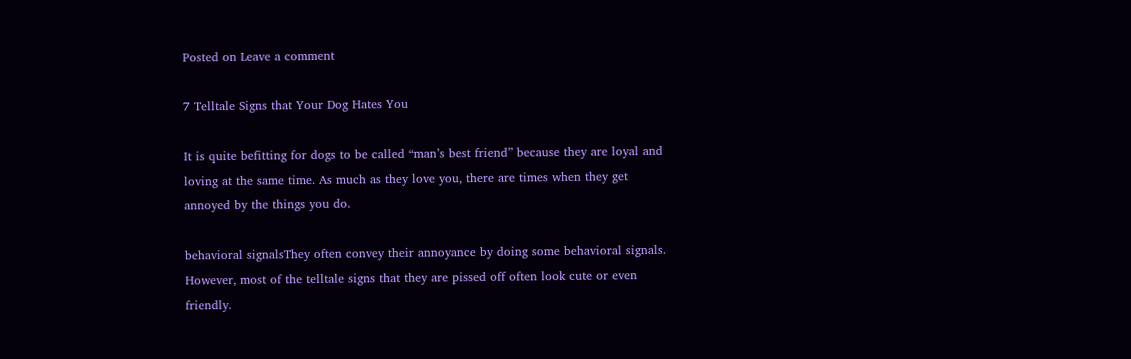Posted on Leave a comment

7 Telltale Signs that Your Dog Hates You

It is quite befitting for dogs to be called “man’s best friend” because they are loyal and loving at the same time. As much as they love you, there are times when they get annoyed by the things you do.

behavioral signalsThey often convey their annoyance by doing some behavioral signals. However, most of the telltale signs that they are pissed off often look cute or even friendly.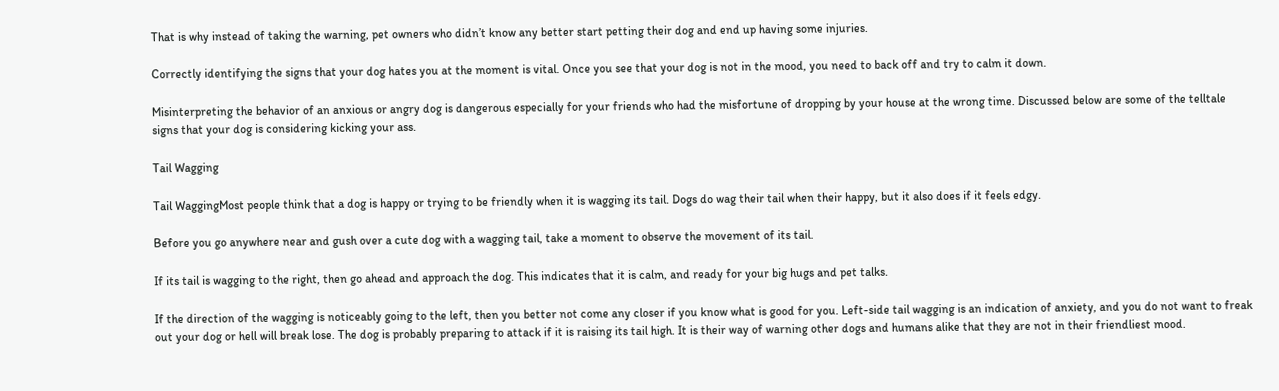That is why instead of taking the warning, pet owners who didn’t know any better start petting their dog and end up having some injuries.

Correctly identifying the signs that your dog hates you at the moment is vital. Once you see that your dog is not in the mood, you need to back off and try to calm it down.

Misinterpreting the behavior of an anxious or angry dog is dangerous especially for your friends who had the misfortune of dropping by your house at the wrong time. Discussed below are some of the telltale signs that your dog is considering kicking your ass.

Tail Wagging

Tail WaggingMost people think that a dog is happy or trying to be friendly when it is wagging its tail. Dogs do wag their tail when their happy, but it also does if it feels edgy.

Before you go anywhere near and gush over a cute dog with a wagging tail, take a moment to observe the movement of its tail.

If its tail is wagging to the right, then go ahead and approach the dog. This indicates that it is calm, and ready for your big hugs and pet talks.

If the direction of the wagging is noticeably going to the left, then you better not come any closer if you know what is good for you. Left-side tail wagging is an indication of anxiety, and you do not want to freak out your dog or hell will break lose. The dog is probably preparing to attack if it is raising its tail high. It is their way of warning other dogs and humans alike that they are not in their friendliest mood.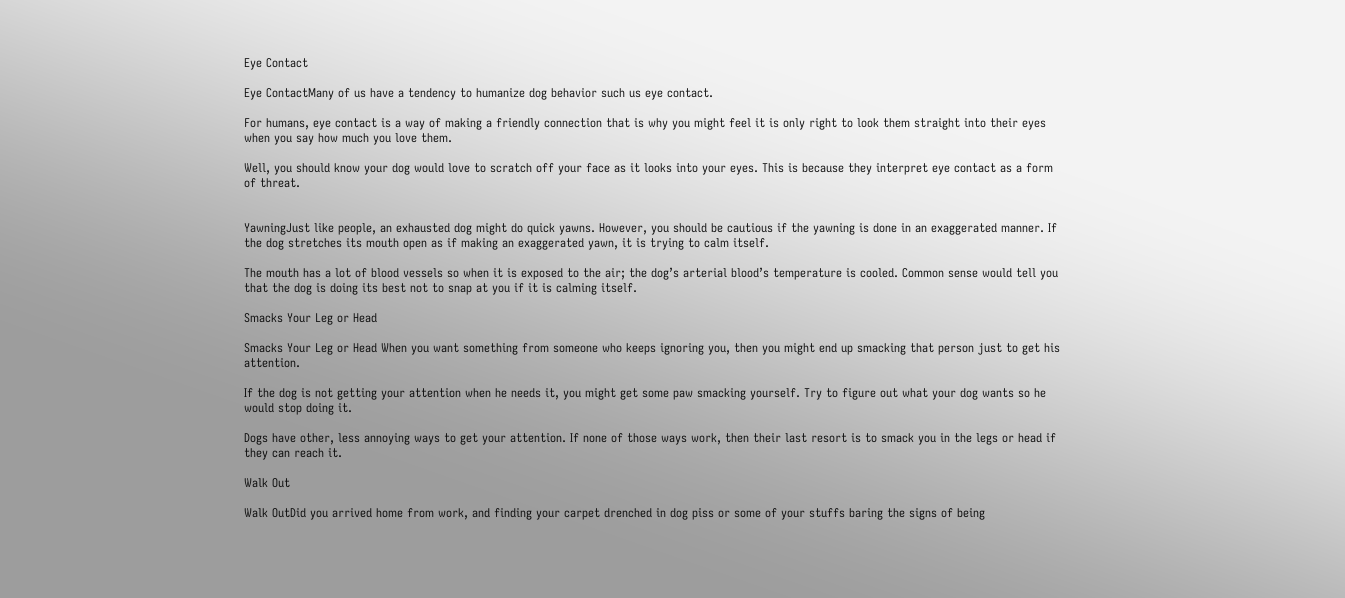Eye Contact

Eye ContactMany of us have a tendency to humanize dog behavior such us eye contact.

For humans, eye contact is a way of making a friendly connection that is why you might feel it is only right to look them straight into their eyes when you say how much you love them.

Well, you should know your dog would love to scratch off your face as it looks into your eyes. This is because they interpret eye contact as a form of threat.


YawningJust like people, an exhausted dog might do quick yawns. However, you should be cautious if the yawning is done in an exaggerated manner. If the dog stretches its mouth open as if making an exaggerated yawn, it is trying to calm itself.

The mouth has a lot of blood vessels so when it is exposed to the air; the dog’s arterial blood’s temperature is cooled. Common sense would tell you that the dog is doing its best not to snap at you if it is calming itself.

Smacks Your Leg or Head

Smacks Your Leg or Head When you want something from someone who keeps ignoring you, then you might end up smacking that person just to get his attention.

If the dog is not getting your attention when he needs it, you might get some paw smacking yourself. Try to figure out what your dog wants so he would stop doing it.

Dogs have other, less annoying ways to get your attention. If none of those ways work, then their last resort is to smack you in the legs or head if they can reach it.

Walk Out

Walk OutDid you arrived home from work, and finding your carpet drenched in dog piss or some of your stuffs baring the signs of being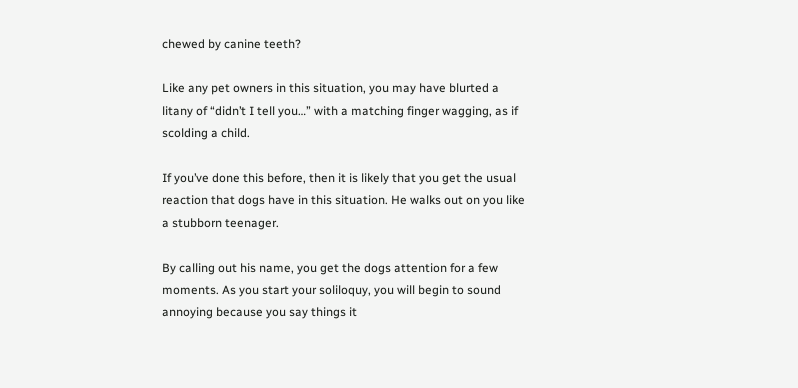chewed by canine teeth?

Like any pet owners in this situation, you may have blurted a litany of “didn’t I tell you…” with a matching finger wagging, as if scolding a child.

If you’ve done this before, then it is likely that you get the usual reaction that dogs have in this situation. He walks out on you like a stubborn teenager.

By calling out his name, you get the dogs attention for a few moments. As you start your soliloquy, you will begin to sound annoying because you say things it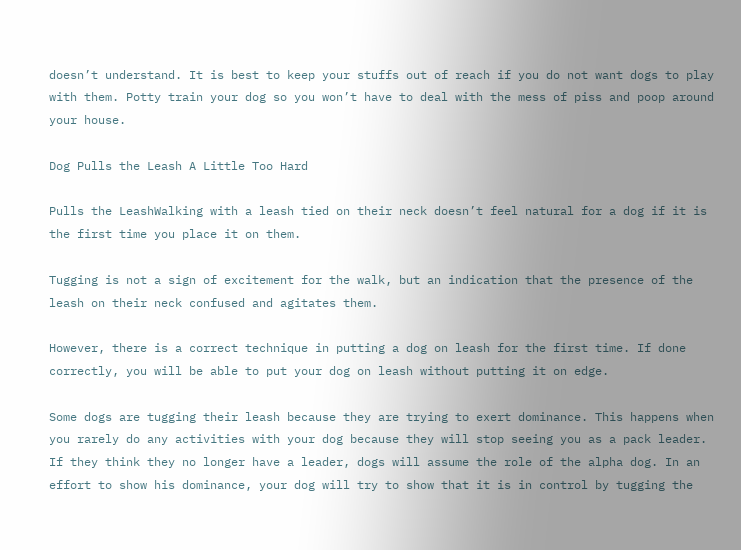doesn’t understand. It is best to keep your stuffs out of reach if you do not want dogs to play with them. Potty train your dog so you won’t have to deal with the mess of piss and poop around your house.

Dog Pulls the Leash A Little Too Hard

Pulls the LeashWalking with a leash tied on their neck doesn’t feel natural for a dog if it is the first time you place it on them.

Tugging is not a sign of excitement for the walk, but an indication that the presence of the leash on their neck confused and agitates them.

However, there is a correct technique in putting a dog on leash for the first time. If done correctly, you will be able to put your dog on leash without putting it on edge.

Some dogs are tugging their leash because they are trying to exert dominance. This happens when you rarely do any activities with your dog because they will stop seeing you as a pack leader. If they think they no longer have a leader, dogs will assume the role of the alpha dog. In an effort to show his dominance, your dog will try to show that it is in control by tugging the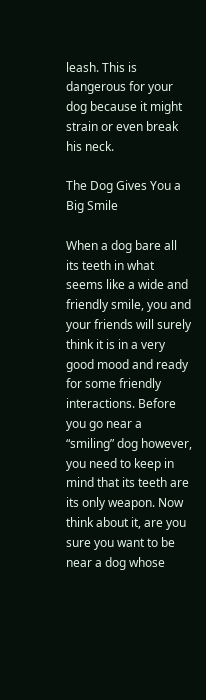leash. This is dangerous for your dog because it might strain or even break his neck.

The Dog Gives You a Big Smile

When a dog bare all its teeth in what seems like a wide and friendly smile, you and your friends will surely think it is in a very good mood and ready for some friendly interactions. Before you go near a “smiling” dog however, you need to keep in mind that its teeth are its only weapon. Now think about it, are you sure you want to be near a dog whose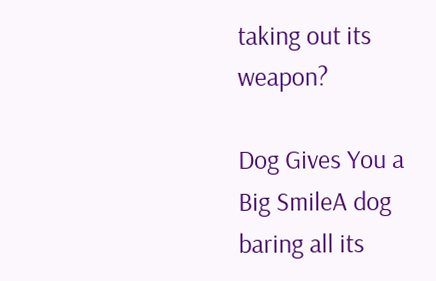taking out its weapon?

Dog Gives You a Big SmileA dog baring all its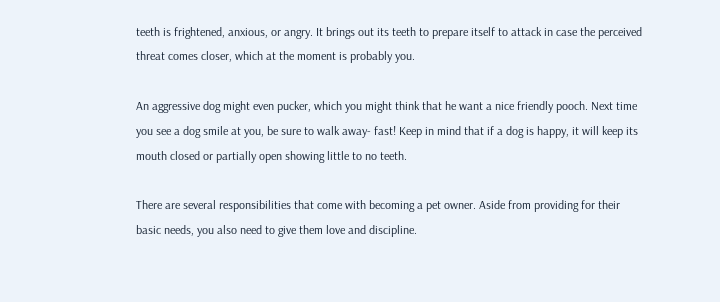teeth is frightened, anxious, or angry. It brings out its teeth to prepare itself to attack in case the perceived threat comes closer, which at the moment is probably you.

An aggressive dog might even pucker, which you might think that he want a nice friendly pooch. Next time you see a dog smile at you, be sure to walk away- fast! Keep in mind that if a dog is happy, it will keep its mouth closed or partially open showing little to no teeth.

There are several responsibilities that come with becoming a pet owner. Aside from providing for their basic needs, you also need to give them love and discipline.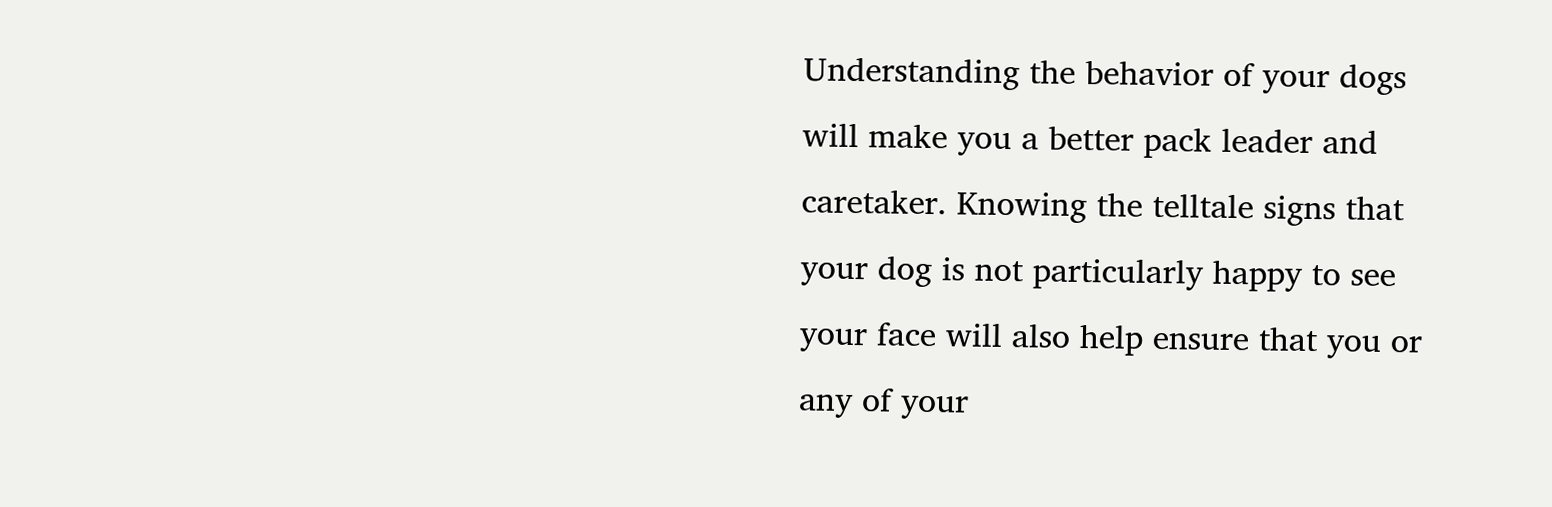Understanding the behavior of your dogs will make you a better pack leader and caretaker. Knowing the telltale signs that your dog is not particularly happy to see your face will also help ensure that you or any of your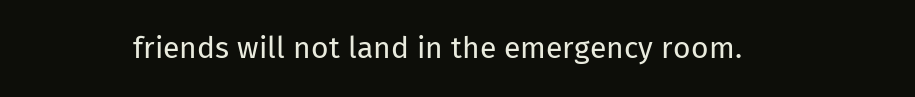friends will not land in the emergency room.